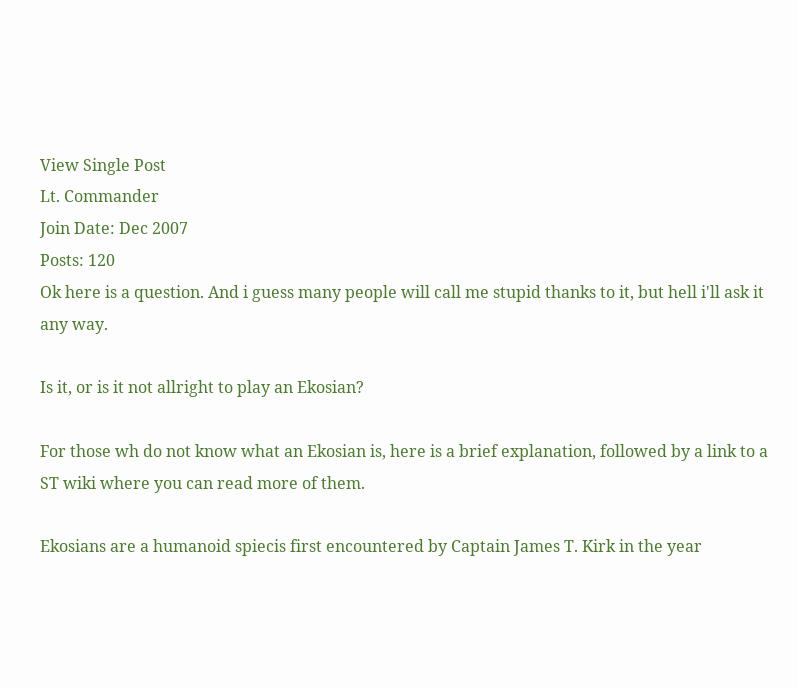View Single Post
Lt. Commander
Join Date: Dec 2007
Posts: 120
Ok here is a question. And i guess many people will call me stupid thanks to it, but hell i'll ask it any way.

Is it, or is it not allright to play an Ekosian?

For those wh do not know what an Ekosian is, here is a brief explanation, followed by a link to a ST wiki where you can read more of them.

Ekosians are a humanoid spiecis first encountered by Captain James T. Kirk in the year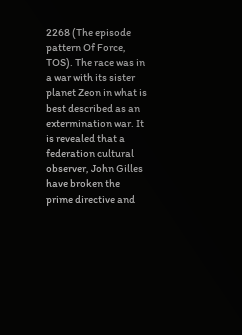2268 (The episode pattern Of Force, TOS). The race was in a war with its sister planet Zeon in what is best described as an extermination war. It is revealed that a federation cultural observer, John Gilles have broken the prime directive and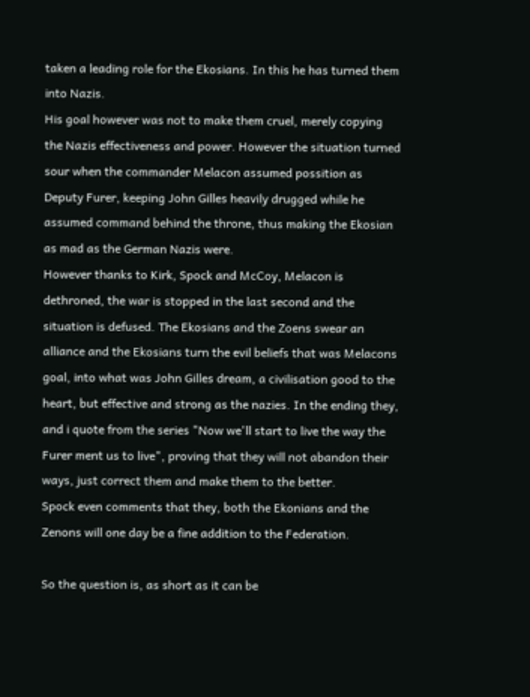taken a leading role for the Ekosians. In this he has turned them into Nazis.
His goal however was not to make them cruel, merely copying the Nazis effectiveness and power. However the situation turned sour when the commander Melacon assumed possition as Deputy Furer, keeping John Gilles heavily drugged while he assumed command behind the throne, thus making the Ekosian as mad as the German Nazis were.
However thanks to Kirk, Spock and McCoy, Melacon is dethroned, the war is stopped in the last second and the situation is defused. The Ekosians and the Zoens swear an alliance and the Ekosians turn the evil beliefs that was Melacons goal, into what was John Gilles dream, a civilisation good to the heart, but effective and strong as the nazies. In the ending they, and i quote from the series "Now we'll start to live the way the Furer ment us to live", proving that they will not abandon their ways, just correct them and make them to the better.
Spock even comments that they, both the Ekonians and the Zenons will one day be a fine addition to the Federation.

So the question is, as short as it can be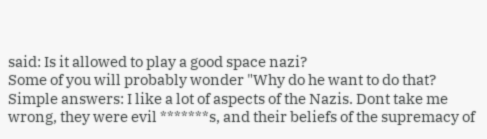said: Is it allowed to play a good space nazi?
Some of you will probably wonder "Why do he want to do that?
Simple answers: I like a lot of aspects of the Nazis. Dont take me wrong, they were evil *******s, and their beliefs of the supremacy of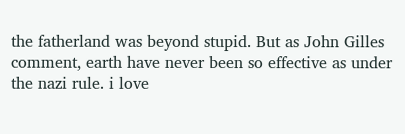the fatherland was beyond stupid. But as John Gilles comment, earth have never been so effective as under the nazi rule. i love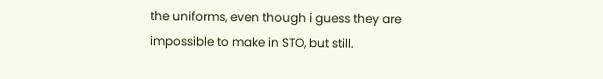the uniforms, even though i guess they are impossible to make in STO, but still.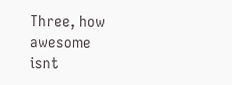Three, how awesome isnt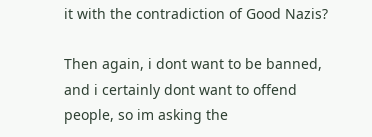it with the contradiction of Good Nazis?

Then again, i dont want to be banned, and i certainly dont want to offend people, so im asking the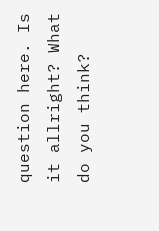question here. Is it allright? What do you think?